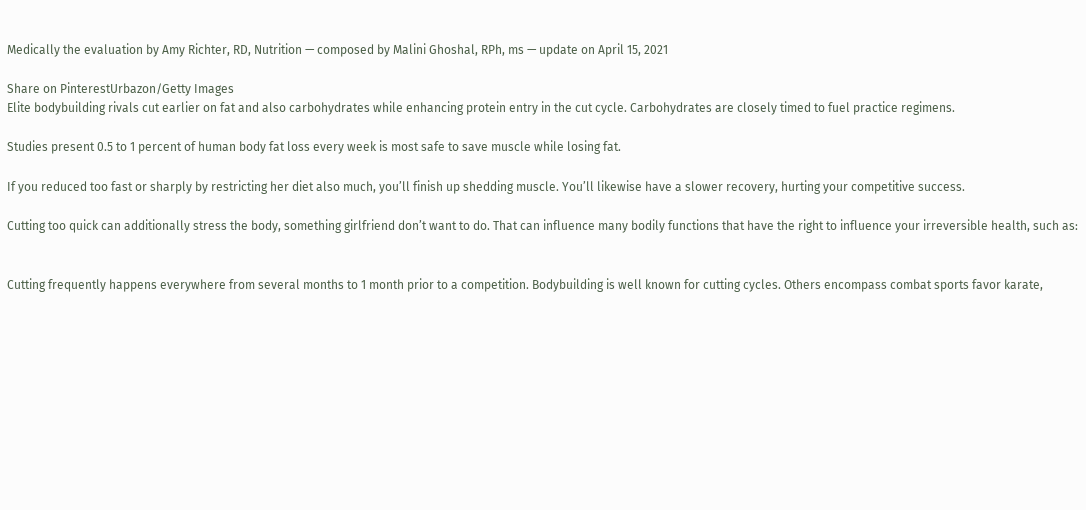Medically the evaluation by Amy Richter, RD, Nutrition — composed by Malini Ghoshal, RPh, ms — update on April 15, 2021

Share on PinterestUrbazon/Getty Images
Elite bodybuilding rivals cut earlier on fat and also carbohydrates while enhancing protein entry in the cut cycle. Carbohydrates are closely timed to fuel practice regimens.

Studies present 0.5 to 1 percent of human body fat loss every week is most safe to save muscle while losing fat.

If you reduced too fast or sharply by restricting her diet also much, you’ll finish up shedding muscle. You’ll likewise have a slower recovery, hurting your competitive success.

Cutting too quick can additionally stress the body, something girlfriend don’t want to do. That can influence many bodily functions that have the right to influence your irreversible health, such as:


Cutting frequently happens everywhere from several months to 1 month prior to a competition. Bodybuilding is well known for cutting cycles. Others encompass combat sports favor karate,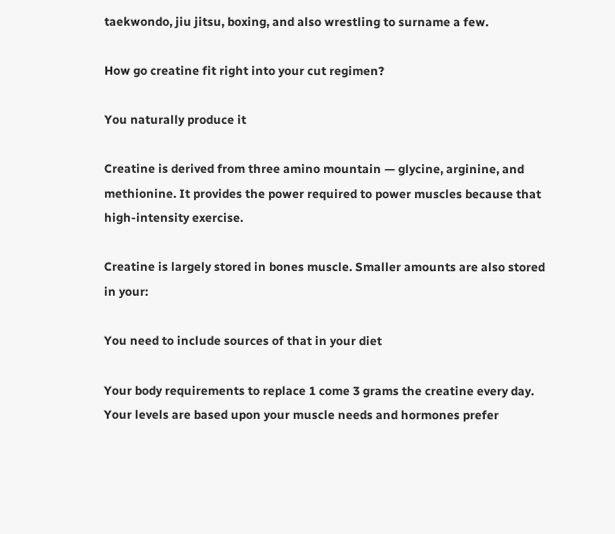taekwondo, jiu jitsu, boxing, and also wrestling to surname a few.

How go creatine fit right into your cut regimen?

You naturally produce it

Creatine is derived from three amino mountain — glycine, arginine, and methionine. It provides the power required to power muscles because that high-intensity exercise.

Creatine is largely stored in bones muscle. Smaller amounts are also stored in your:

You need to include sources of that in your diet

Your body requirements to replace 1 come 3 grams the creatine every day. Your levels are based upon your muscle needs and hormones prefer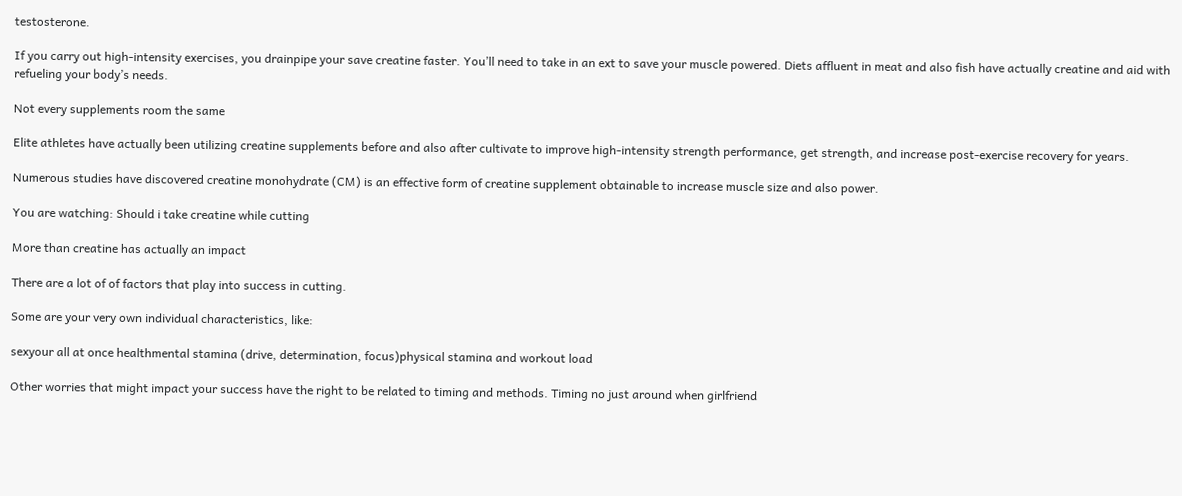testosterone.

If you carry out high-intensity exercises, you drainpipe your save creatine faster. You’ll need to take in an ext to save your muscle powered. Diets affluent in meat and also fish have actually creatine and aid with refueling your body’s needs.

Not every supplements room the same

Elite athletes have actually been utilizing creatine supplements before and also after cultivate to improve high-intensity strength performance, get strength, and increase post-exercise recovery for years.

Numerous studies have discovered creatine monohydrate (CM) is an effective form of creatine supplement obtainable to increase muscle size and also power.

You are watching: Should i take creatine while cutting

More than creatine has actually an impact

There are a lot of of factors that play into success in cutting.

Some are your very own individual characteristics, like:

sexyour all at once healthmental stamina (drive, determination, focus)physical stamina and workout load

Other worries that might impact your success have the right to be related to timing and methods. Timing no just around when girlfriend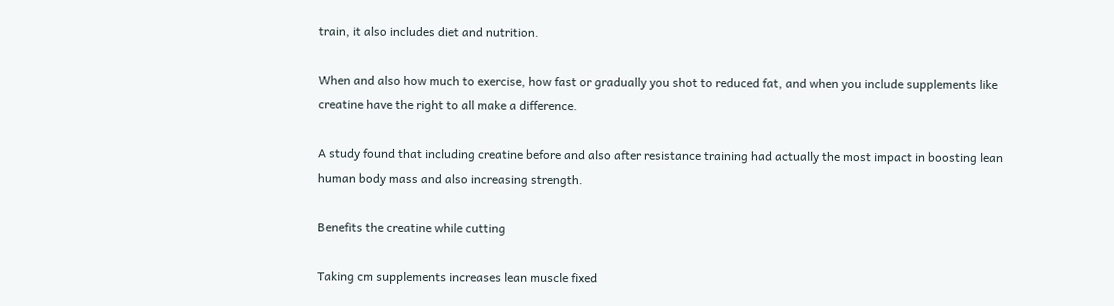train, it also includes diet and nutrition.

When and also how much to exercise, how fast or gradually you shot to reduced fat, and when you include supplements like creatine have the right to all make a difference.

A study found that including creatine before and also after resistance training had actually the most impact in boosting lean human body mass and also increasing strength.

Benefits the creatine while cutting

Taking cm supplements increases lean muscle fixed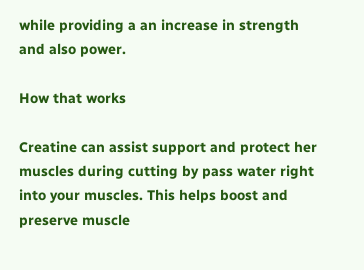while providing a an increase in strength and also power.

How that works

Creatine can assist support and protect her muscles during cutting by pass water right into your muscles. This helps boost and preserve muscle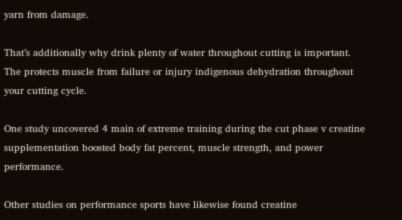yarn from damage.

That’s additionally why drink plenty of water throughout cutting is important. The protects muscle from failure or injury indigenous dehydration throughout your cutting cycle.

One study uncovered 4 main of extreme training during the cut phase v creatine supplementation boosted body fat percent, muscle strength, and power performance.

Other studies on performance sports have likewise found creatine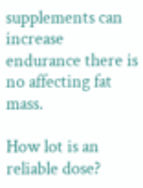supplements can increase endurance there is no affecting fat mass.

How lot is an reliable dose?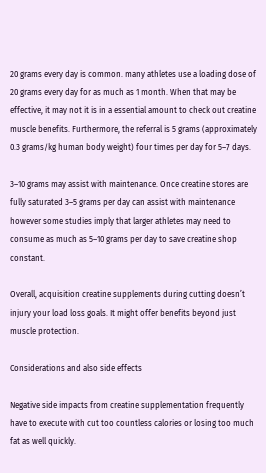20 grams every day is common. many athletes use a loading dose of 20 grams every day for as much as 1 month. When that may be effective, it may not it is in a essential amount to check out creatine muscle benefits. Furthermore, the referral is 5 grams (approximately 0.3 grams/kg human body weight) four times per day for 5–7 days.

3–10 grams may assist with maintenance. Once creatine stores are fully saturated 3–5 grams per day can assist with maintenance however some studies imply that larger athletes may need to consume as much as 5–10 grams per day to save creatine shop constant.

Overall, acquisition creatine supplements during cutting doesn’t injury your load loss goals. It might offer benefits beyond just muscle protection.

Considerations and also side effects

Negative side impacts from creatine supplementation frequently have to execute with cut too countless calories or losing too much fat as well quickly.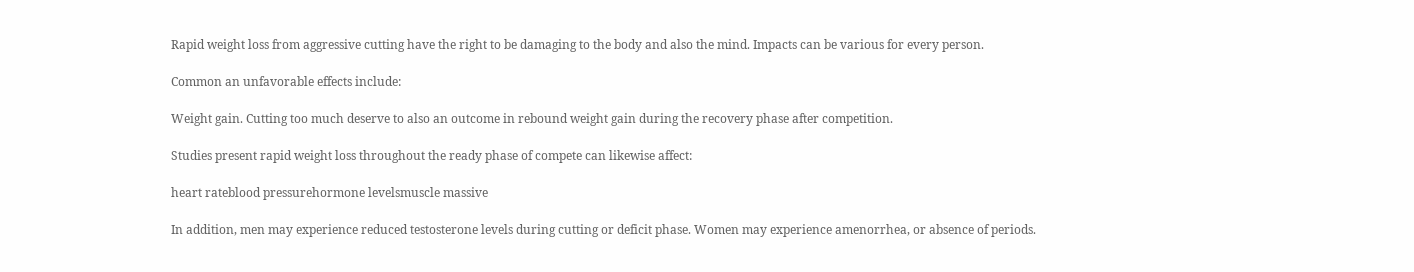Rapid weight loss from aggressive cutting have the right to be damaging to the body and also the mind. Impacts can be various for every person.

Common an unfavorable effects include:

Weight gain. Cutting too much deserve to also an outcome in rebound weight gain during the recovery phase after competition.

Studies present rapid weight loss throughout the ready phase of compete can likewise affect:

heart rateblood pressurehormone levelsmuscle massive

In addition, men may experience reduced testosterone levels during cutting or deficit phase. Women may experience amenorrhea, or absence of periods.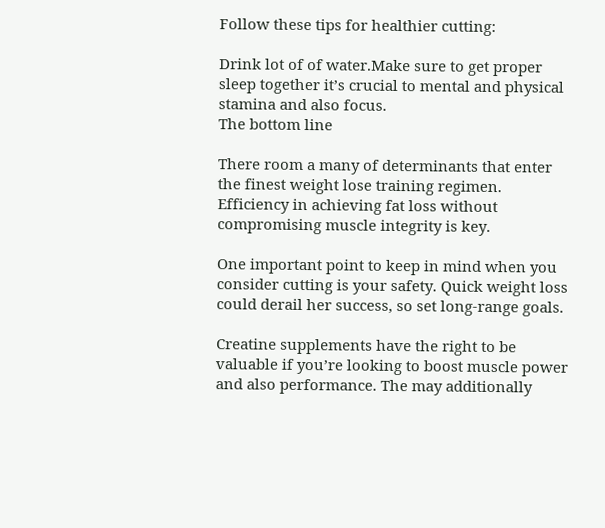Follow these tips for healthier cutting:

Drink lot of of water.Make sure to get proper sleep together it’s crucial to mental and physical stamina and also focus.
The bottom line

There room a many of determinants that enter the finest weight lose training regimen. Efficiency in achieving fat loss without compromising muscle integrity is key.

One important point to keep in mind when you consider cutting is your safety. Quick weight loss could derail her success, so set long-range goals.

Creatine supplements have the right to be valuable if you’re looking to boost muscle power and also performance. The may additionally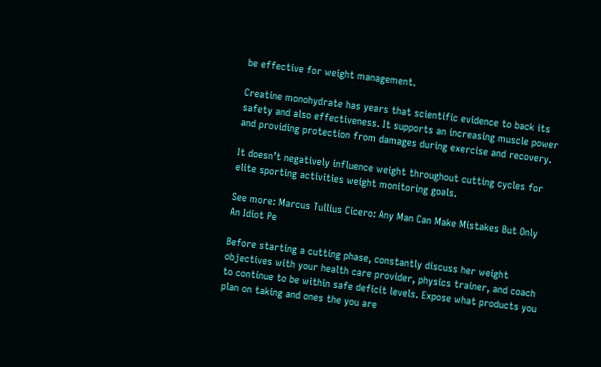be effective for weight management.

Creatine monohydrate has years that scientific evidence to back its safety and also effectiveness. It supports an increasing muscle power and providing protection from damages during exercise and recovery.

It doesn’t negatively influence weight throughout cutting cycles for elite sporting activities weight monitoring goals.

See more: Marcus Tullius Cicero: Any Man Can Make Mistakes But Only An Idiot Pe

Before starting a cutting phase, constantly discuss her weight objectives with your health care provider, physics trainer, and coach to continue to be within safe deficit levels. Expose what products you plan on taking and ones the you are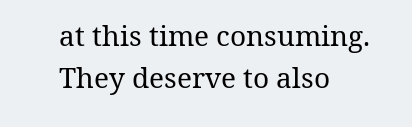at this time consuming. They deserve to also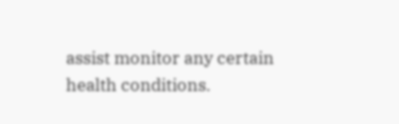assist monitor any certain health conditions.